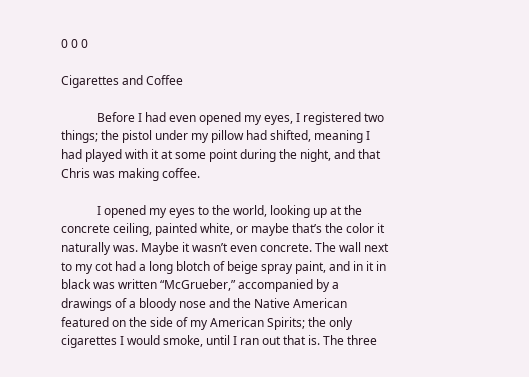0 0 0

Cigarettes and Coffee

            Before I had even opened my eyes, I registered two things; the pistol under my pillow had shifted, meaning I had played with it at some point during the night, and that Chris was making coffee.

            I opened my eyes to the world, looking up at the concrete ceiling, painted white, or maybe that’s the color it naturally was. Maybe it wasn’t even concrete. The wall next to my cot had a long blotch of beige spray paint, and in it in black was written “McGrueber,” accompanied by a drawings of a bloody nose and the Native American featured on the side of my American Spirits; the only cigarettes I would smoke, until I ran out that is. The three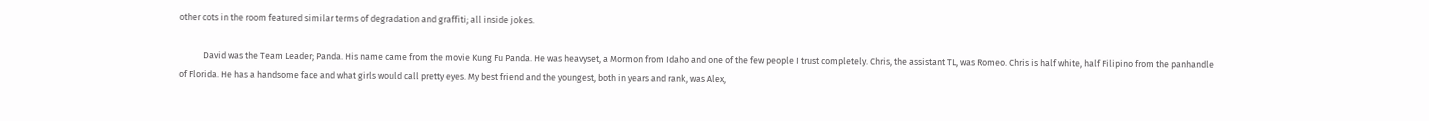other cots in the room featured similar terms of degradation and graffiti; all inside jokes.

            David was the Team Leader; Panda. His name came from the movie Kung Fu Panda. He was heavyset, a Mormon from Idaho and one of the few people I trust completely. Chris, the assistant TL, was Romeo. Chris is half white, half Filipino from the panhandle of Florida. He has a handsome face and what girls would call pretty eyes. My best friend and the youngest, both in years and rank, was Alex,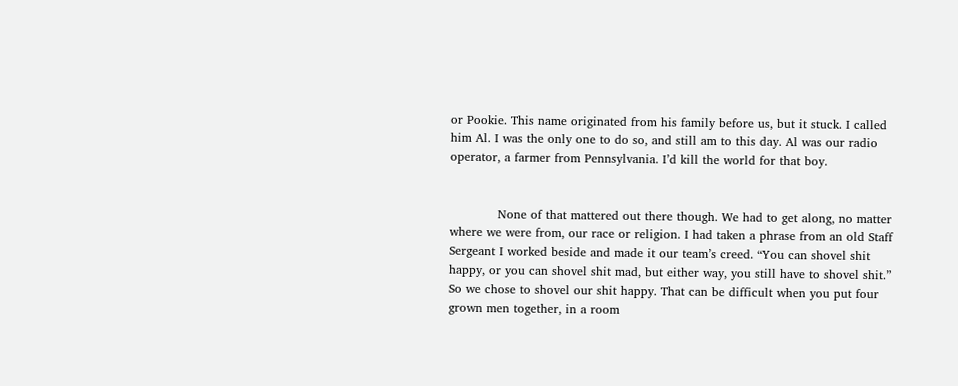or Pookie. This name originated from his family before us, but it stuck. I called him Al. I was the only one to do so, and still am to this day. Al was our radio operator, a farmer from Pennsylvania. I’d kill the world for that boy.


            None of that mattered out there though. We had to get along, no matter where we were from, our race or religion. I had taken a phrase from an old Staff Sergeant I worked beside and made it our team’s creed. “You can shovel shit happy, or you can shovel shit mad, but either way, you still have to shovel shit.” So we chose to shovel our shit happy. That can be difficult when you put four grown men together, in a room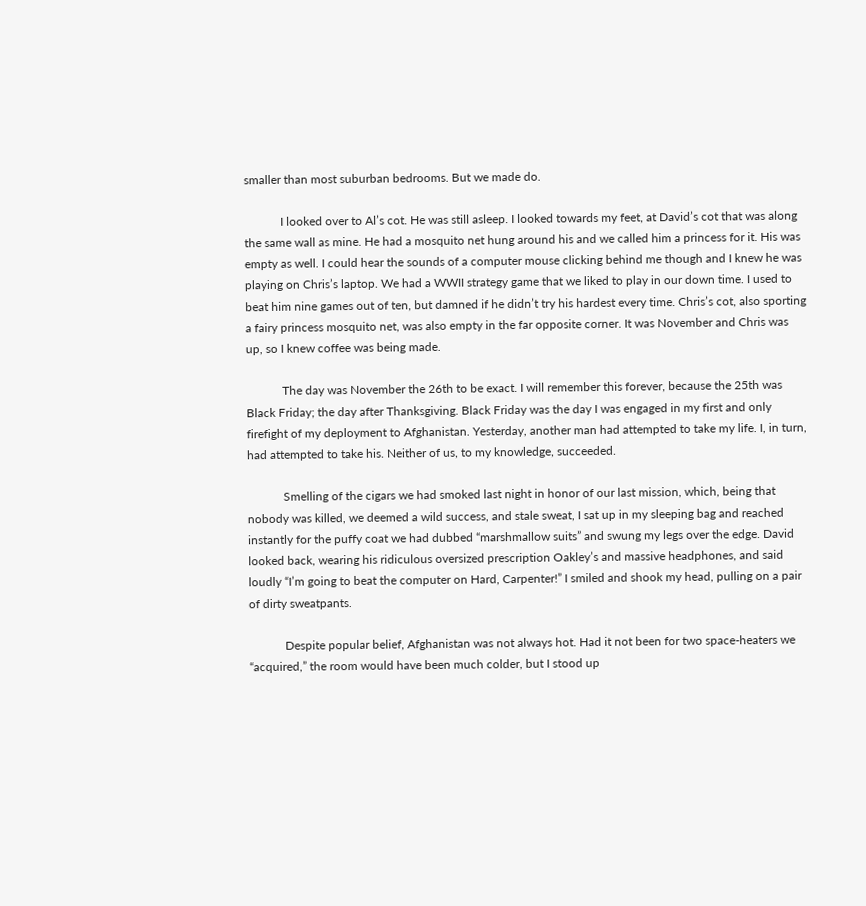smaller than most suburban bedrooms. But we made do.

            I looked over to Al’s cot. He was still asleep. I looked towards my feet, at David’s cot that was along the same wall as mine. He had a mosquito net hung around his and we called him a princess for it. His was empty as well. I could hear the sounds of a computer mouse clicking behind me though and I knew he was playing on Chris’s laptop. We had a WWII strategy game that we liked to play in our down time. I used to beat him nine games out of ten, but damned if he didn’t try his hardest every time. Chris’s cot, also sporting a fairy princess mosquito net, was also empty in the far opposite corner. It was November and Chris was up, so I knew coffee was being made.

            The day was November the 26th to be exact. I will remember this forever, because the 25th was Black Friday; the day after Thanksgiving. Black Friday was the day I was engaged in my first and only firefight of my deployment to Afghanistan. Yesterday, another man had attempted to take my life. I, in turn, had attempted to take his. Neither of us, to my knowledge, succeeded.

            Smelling of the cigars we had smoked last night in honor of our last mission, which, being that nobody was killed, we deemed a wild success, and stale sweat, I sat up in my sleeping bag and reached instantly for the puffy coat we had dubbed “marshmallow suits” and swung my legs over the edge. David looked back, wearing his ridiculous oversized prescription Oakley’s and massive headphones, and said loudly “I’m going to beat the computer on Hard, Carpenter!” I smiled and shook my head, pulling on a pair of dirty sweatpants.

            Despite popular belief, Afghanistan was not always hot. Had it not been for two space-heaters we “acquired,” the room would have been much colder, but I stood up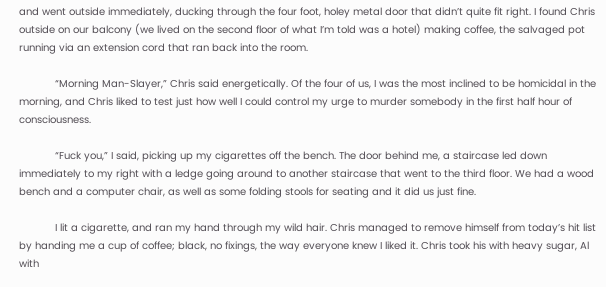and went outside immediately, ducking through the four foot, holey metal door that didn’t quite fit right. I found Chris outside on our balcony (we lived on the second floor of what I’m told was a hotel) making coffee, the salvaged pot running via an extension cord that ran back into the room.

            “Morning Man-Slayer,” Chris said energetically. Of the four of us, I was the most inclined to be homicidal in the morning, and Chris liked to test just how well I could control my urge to murder somebody in the first half hour of consciousness.

            “Fuck you,” I said, picking up my cigarettes off the bench. The door behind me, a staircase led down immediately to my right with a ledge going around to another staircase that went to the third floor. We had a wood bench and a computer chair, as well as some folding stools for seating and it did us just fine.

            I lit a cigarette, and ran my hand through my wild hair. Chris managed to remove himself from today’s hit list by handing me a cup of coffee; black, no fixings, the way everyone knew I liked it. Chris took his with heavy sugar, Al with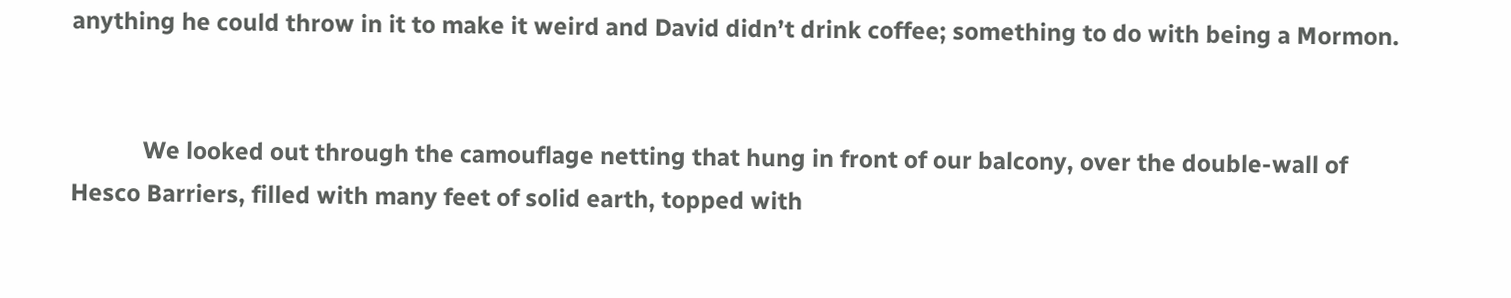anything he could throw in it to make it weird and David didn’t drink coffee; something to do with being a Mormon.


            We looked out through the camouflage netting that hung in front of our balcony, over the double-wall of Hesco Barriers, filled with many feet of solid earth, topped with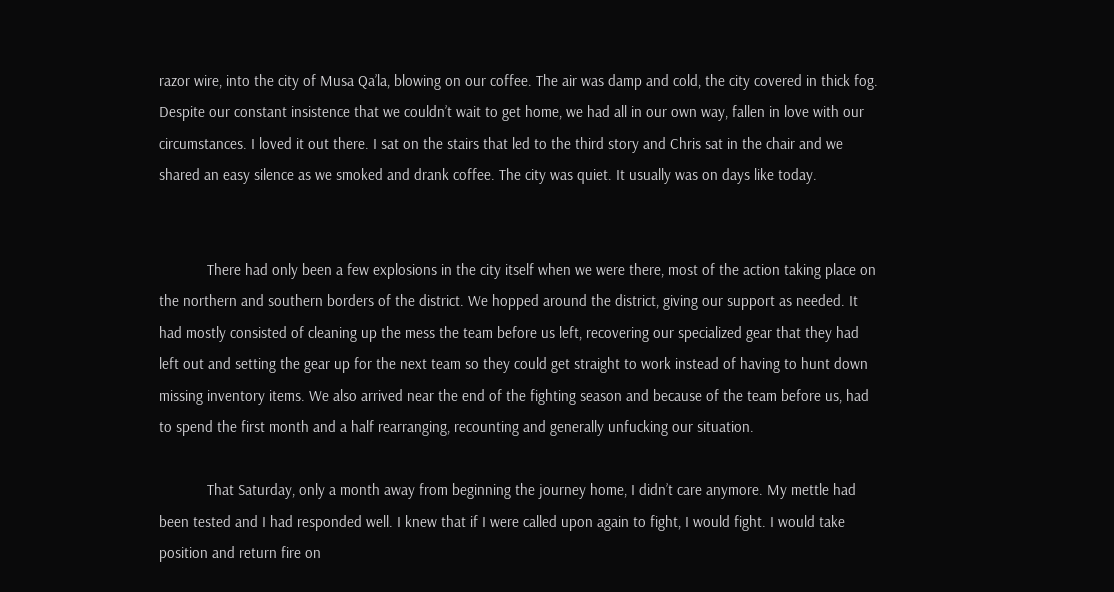razor wire, into the city of Musa Qa’la, blowing on our coffee. The air was damp and cold, the city covered in thick fog. Despite our constant insistence that we couldn’t wait to get home, we had all in our own way, fallen in love with our circumstances. I loved it out there. I sat on the stairs that led to the third story and Chris sat in the chair and we shared an easy silence as we smoked and drank coffee. The city was quiet. It usually was on days like today.


            There had only been a few explosions in the city itself when we were there, most of the action taking place on the northern and southern borders of the district. We hopped around the district, giving our support as needed. It had mostly consisted of cleaning up the mess the team before us left, recovering our specialized gear that they had left out and setting the gear up for the next team so they could get straight to work instead of having to hunt down missing inventory items. We also arrived near the end of the fighting season and because of the team before us, had to spend the first month and a half rearranging, recounting and generally unfucking our situation.

            That Saturday, only a month away from beginning the journey home, I didn’t care anymore. My mettle had been tested and I had responded well. I knew that if I were called upon again to fight, I would fight. I would take position and return fire on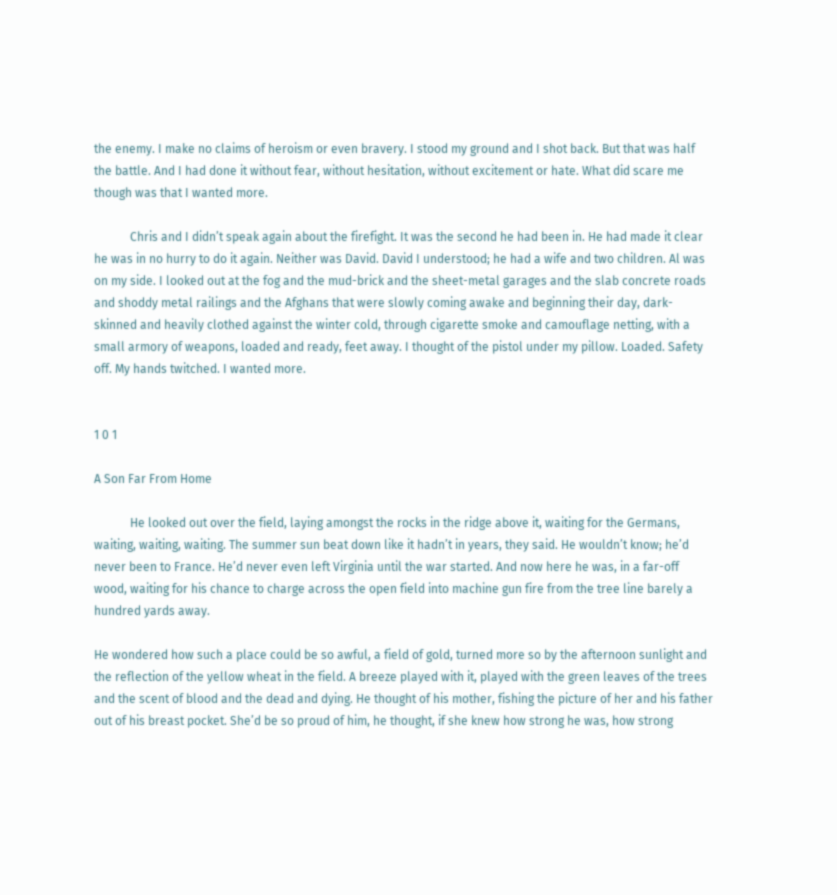the enemy. I make no claims of heroism or even bravery. I stood my ground and I shot back. But that was half the battle. And I had done it without fear, without hesitation, without excitement or hate. What did scare me though was that I wanted more.

            Chris and I didn’t speak again about the firefight. It was the second he had been in. He had made it clear he was in no hurry to do it again. Neither was David. David I understood; he had a wife and two children. Al was on my side. I looked out at the fog and the mud-brick and the sheet-metal garages and the slab concrete roads and shoddy metal railings and the Afghans that were slowly coming awake and beginning their day, dark-skinned and heavily clothed against the winter cold, through cigarette smoke and camouflage netting, with a small armory of weapons, loaded and ready, feet away. I thought of the pistol under my pillow. Loaded. Safety off. My hands twitched. I wanted more.


1 0 1

A Son Far From Home

            He looked out over the field, laying amongst the rocks in the ridge above it, waiting for the Germans, waiting, waiting, waiting. The summer sun beat down like it hadn’t in years, they said. He wouldn’t know; he’d never been to France. He’d never even left Virginia until the war started. And now here he was, in a far-off wood, waiting for his chance to charge across the open field into machine gun fire from the tree line barely a hundred yards away.

He wondered how such a place could be so awful, a field of gold, turned more so by the afternoon sunlight and the reflection of the yellow wheat in the field. A breeze played with it, played with the green leaves of the trees and the scent of blood and the dead and dying. He thought of his mother, fishing the picture of her and his father out of his breast pocket. She’d be so proud of him, he thought, if she knew how strong he was, how strong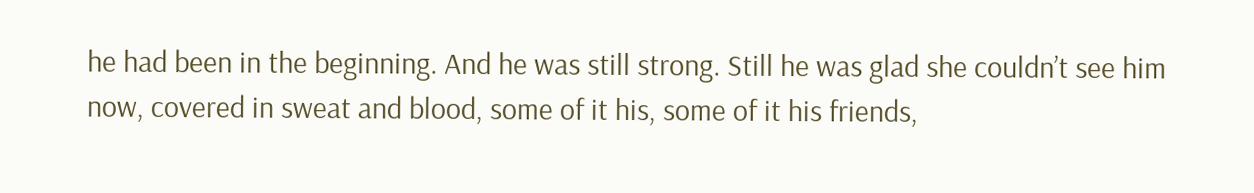he had been in the beginning. And he was still strong. Still he was glad she couldn’t see him now, covered in sweat and blood, some of it his, some of it his friends,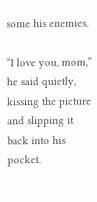some his enemies.

“I love you, mom,” he said quietly, kissing the picture and slipping it back into his pocket.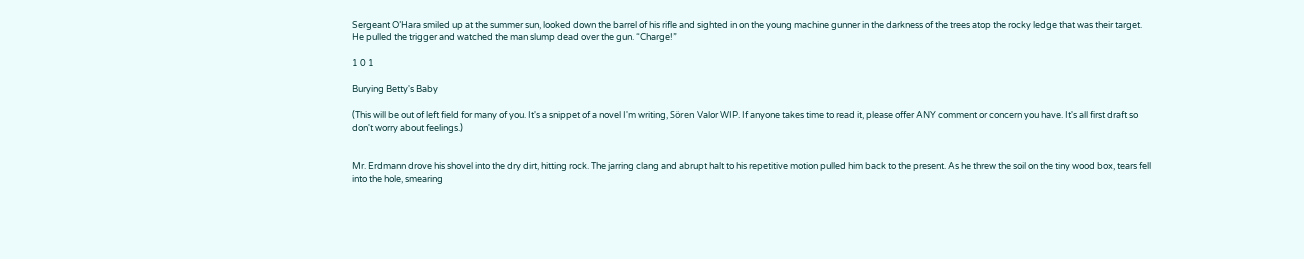Sergeant O’Hara smiled up at the summer sun, looked down the barrel of his rifle and sighted in on the young machine gunner in the darkness of the trees atop the rocky ledge that was their target. He pulled the trigger and watched the man slump dead over the gun. “Charge!”

1 0 1

Burying Betty's Baby

(This will be out of left field for many of you. It's a snippet of a novel I'm writing, Sören Valor WIP. If anyone takes time to read it, please offer ANY comment or concern you have. It's all first draft so don't worry about feelings.)


Mr. Erdmann drove his shovel into the dry dirt, hitting rock. The jarring clang and abrupt halt to his repetitive motion pulled him back to the present. As he threw the soil on the tiny wood box, tears fell into the hole, smearing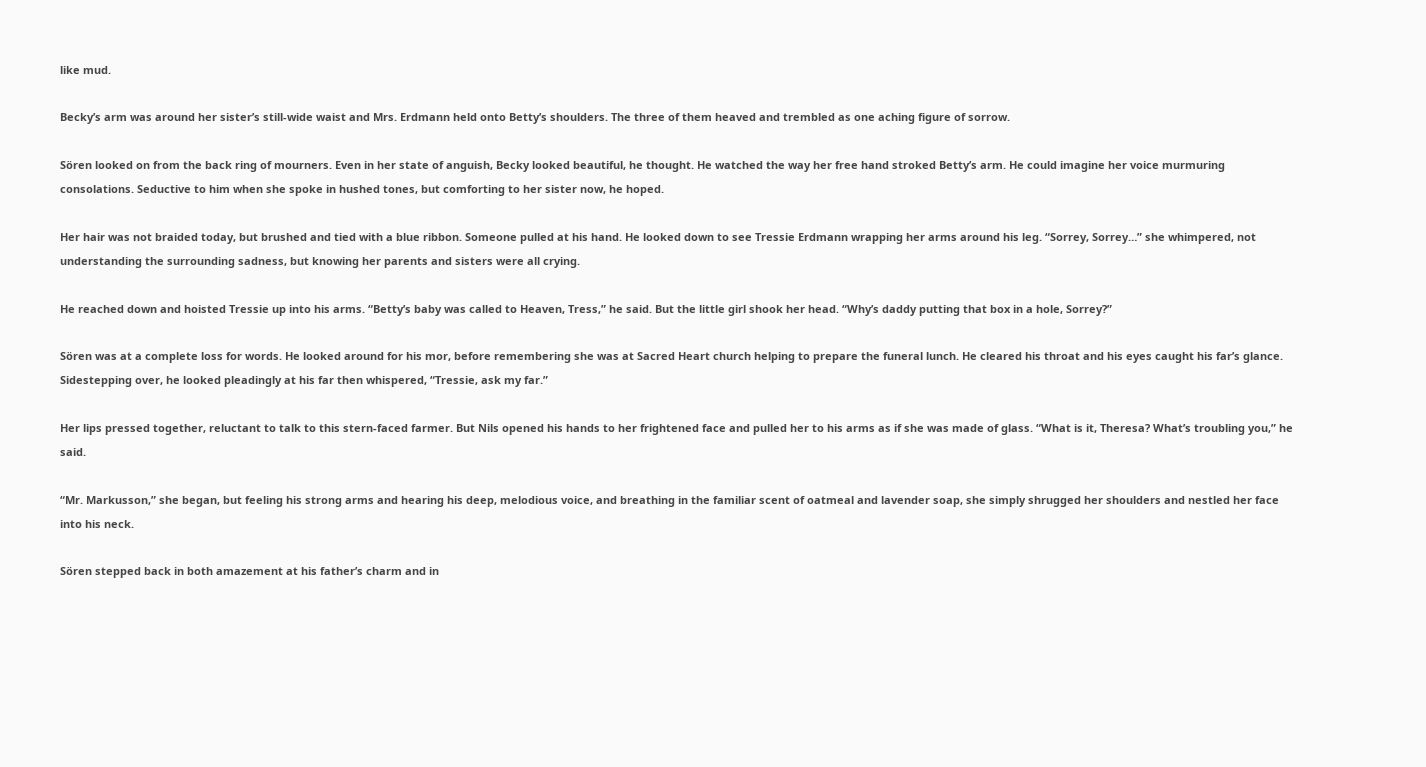like mud.

Becky’s arm was around her sister’s still-wide waist and Mrs. Erdmann held onto Betty’s shoulders. The three of them heaved and trembled as one aching figure of sorrow.

Sören looked on from the back ring of mourners. Even in her state of anguish, Becky looked beautiful, he thought. He watched the way her free hand stroked Betty’s arm. He could imagine her voice murmuring consolations. Seductive to him when she spoke in hushed tones, but comforting to her sister now, he hoped.

Her hair was not braided today, but brushed and tied with a blue ribbon. Someone pulled at his hand. He looked down to see Tressie Erdmann wrapping her arms around his leg. “Sorrey, Sorrey…” she whimpered, not understanding the surrounding sadness, but knowing her parents and sisters were all crying.

He reached down and hoisted Tressie up into his arms. “Betty’s baby was called to Heaven, Tress,” he said. But the little girl shook her head. “Why’s daddy putting that box in a hole, Sorrey?”

Sören was at a complete loss for words. He looked around for his mor, before remembering she was at Sacred Heart church helping to prepare the funeral lunch. He cleared his throat and his eyes caught his far’s glance.  Sidestepping over, he looked pleadingly at his far then whispered, “Tressie, ask my far.”

Her lips pressed together, reluctant to talk to this stern-faced farmer. But Nils opened his hands to her frightened face and pulled her to his arms as if she was made of glass. “What is it, Theresa? What’s troubling you,” he said.

“Mr. Markusson,” she began, but feeling his strong arms and hearing his deep, melodious voice, and breathing in the familiar scent of oatmeal and lavender soap, she simply shrugged her shoulders and nestled her face into his neck.

Sören stepped back in both amazement at his father’s charm and in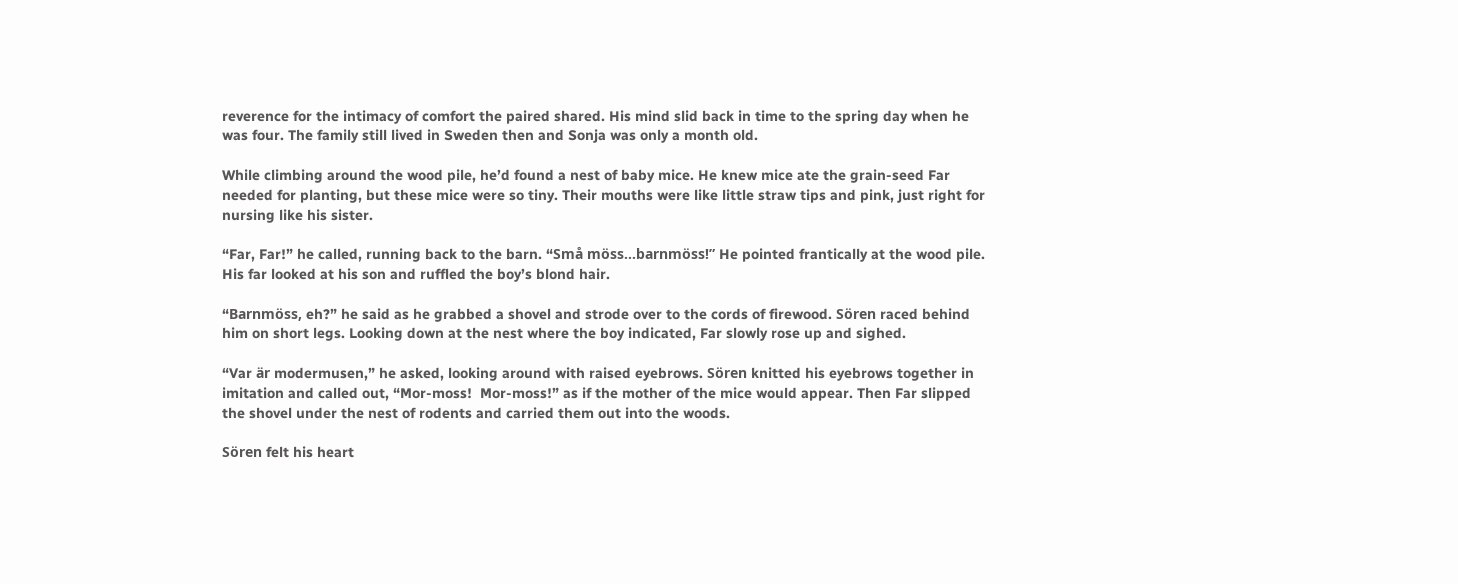reverence for the intimacy of comfort the paired shared. His mind slid back in time to the spring day when he was four. The family still lived in Sweden then and Sonja was only a month old.

While climbing around the wood pile, he’d found a nest of baby mice. He knew mice ate the grain-seed Far needed for planting, but these mice were so tiny. Their mouths were like little straw tips and pink, just right for nursing like his sister.

“Far, Far!” he called, running back to the barn. “Små möss…barnmöss!” He pointed frantically at the wood pile. His far looked at his son and ruffled the boy’s blond hair.

“Barnmöss, eh?” he said as he grabbed a shovel and strode over to the cords of firewood. Sören raced behind him on short legs. Looking down at the nest where the boy indicated, Far slowly rose up and sighed.

“Var är modermusen,” he asked, looking around with raised eyebrows. Sören knitted his eyebrows together in imitation and called out, “Mor-moss!  Mor-moss!” as if the mother of the mice would appear. Then Far slipped the shovel under the nest of rodents and carried them out into the woods.

Sören felt his heart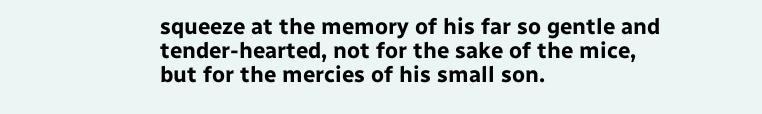squeeze at the memory of his far so gentle and tender-hearted, not for the sake of the mice, but for the mercies of his small son.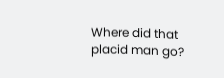Where did that placid man go?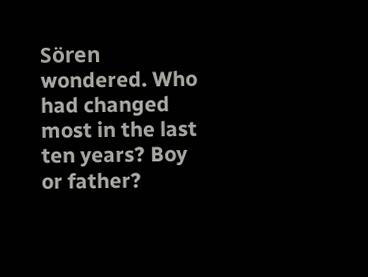Sören wondered. Who had changed most in the last ten years? Boy or father?